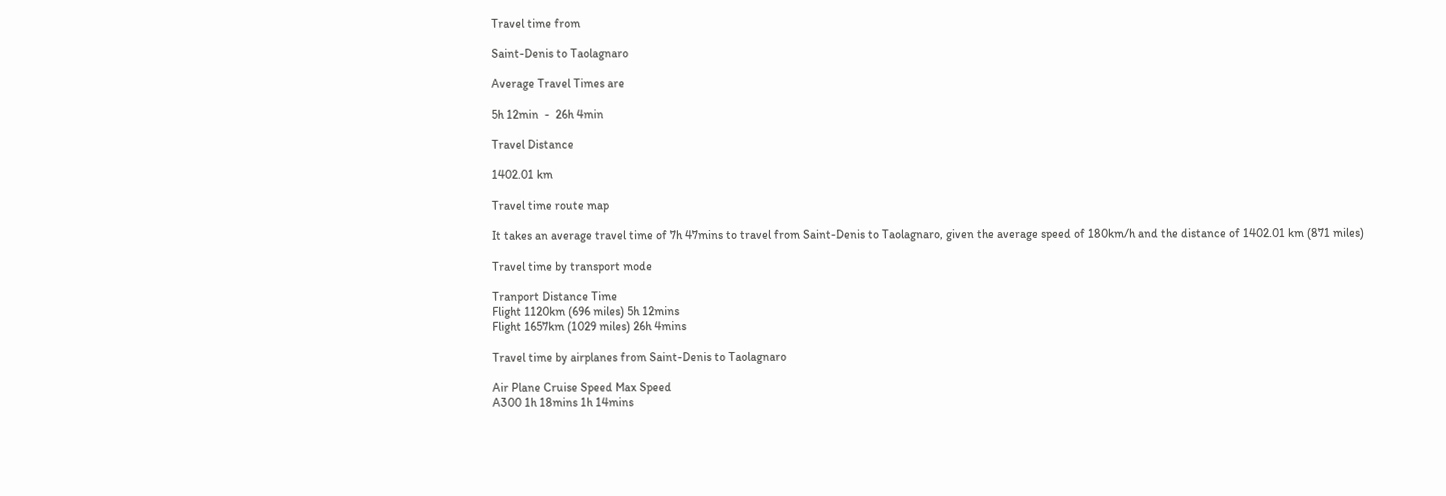Travel time from

Saint-Denis to Taolagnaro

Average Travel Times are

5h 12min  -  26h 4min

Travel Distance

1402.01 km

Travel time route map

It takes an average travel time of 7h 47mins to travel from Saint-Denis to Taolagnaro, given the average speed of 180km/h and the distance of 1402.01 km (871 miles)

Travel time by transport mode

Tranport Distance Time
Flight 1120km (696 miles) 5h 12mins
Flight 1657km (1029 miles) 26h 4mins

Travel time by airplanes from Saint-Denis to Taolagnaro

Air Plane Cruise Speed Max Speed
A300 1h 18mins 1h 14mins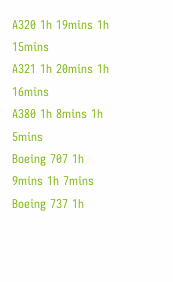A320 1h 19mins 1h 15mins
A321 1h 20mins 1h 16mins
A380 1h 8mins 1h 5mins
Boeing 707 1h 9mins 1h 7mins
Boeing 737 1h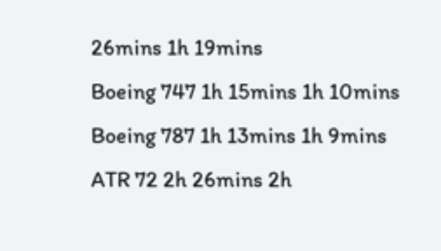26mins 1h 19mins
Boeing 747 1h 15mins 1h 10mins
Boeing 787 1h 13mins 1h 9mins
ATR 72 2h 26mins 2h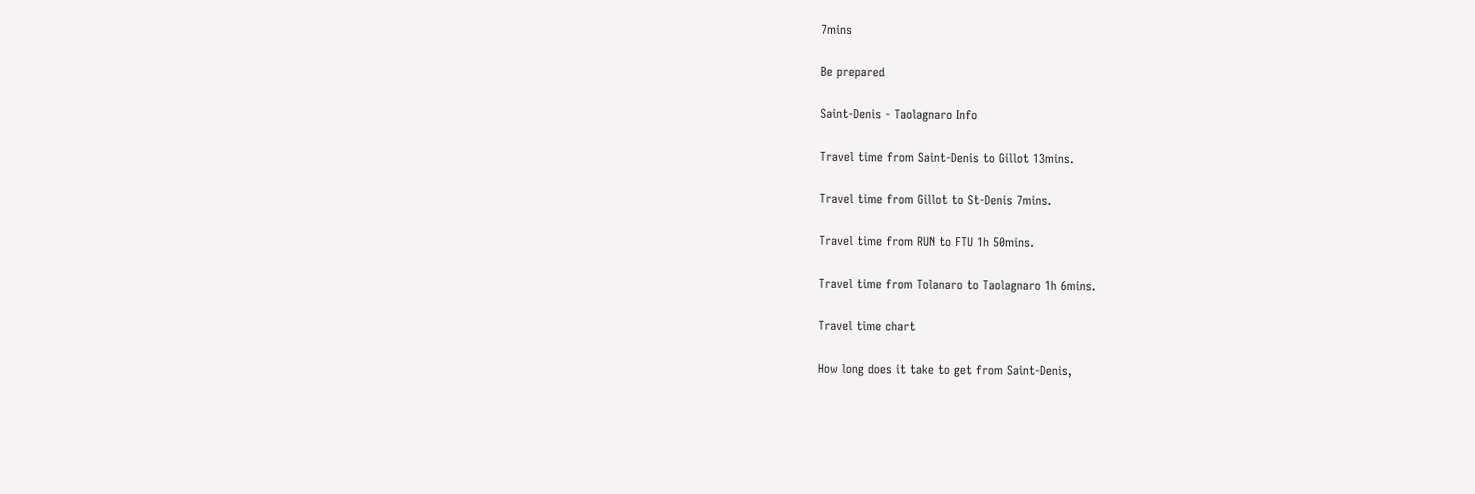7mins

Be prepared

Saint-Denis - Taolagnaro Info

Travel time from Saint-Denis to Gillot 13mins.

Travel time from Gillot to St-Denis 7mins.

Travel time from RUN to FTU 1h 50mins.

Travel time from Tolanaro to Taolagnaro 1h 6mins.

Travel time chart

How long does it take to get from Saint-Denis,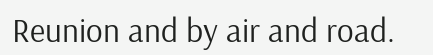Reunion and by air and road.